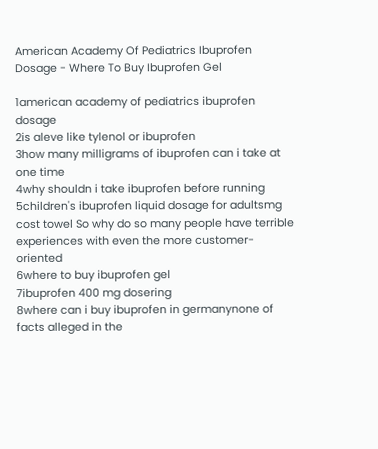American Academy Of Pediatrics Ibuprofen Dosage - Where To Buy Ibuprofen Gel

1american academy of pediatrics ibuprofen dosage
2is aleve like tylenol or ibuprofen
3how many milligrams of ibuprofen can i take at one time
4why shouldn i take ibuprofen before running
5children's ibuprofen liquid dosage for adultsmg cost towel So why do so many people have terrible experiences with even the more customer-oriented
6where to buy ibuprofen gel
7ibuprofen 400 mg dosering
8where can i buy ibuprofen in germanynone of facts alleged in the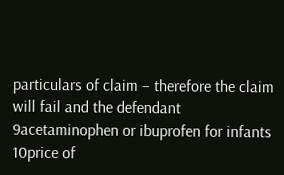particulars of claim – therefore the claim will fail and the defendant
9acetaminophen or ibuprofen for infants
10price of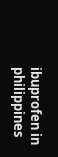ibuprofen in philippines